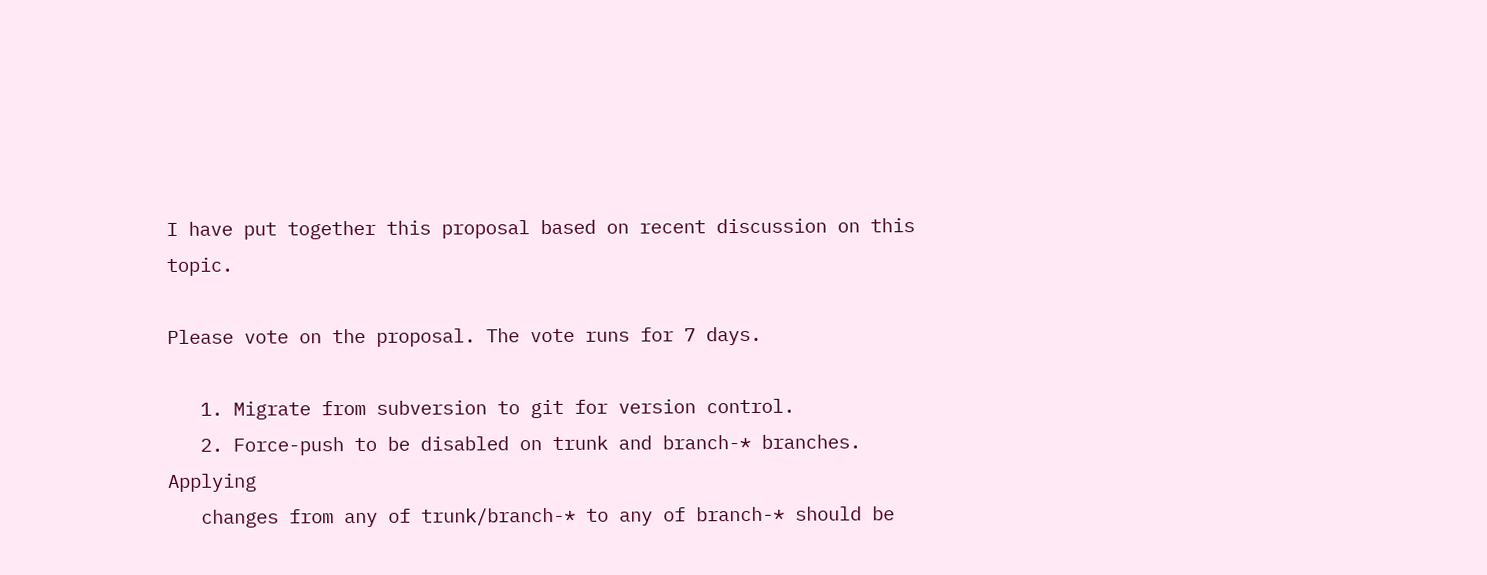I have put together this proposal based on recent discussion on this topic.

Please vote on the proposal. The vote runs for 7 days.

   1. Migrate from subversion to git for version control.
   2. Force-push to be disabled on trunk and branch-* branches. Applying
   changes from any of trunk/branch-* to any of branch-* should be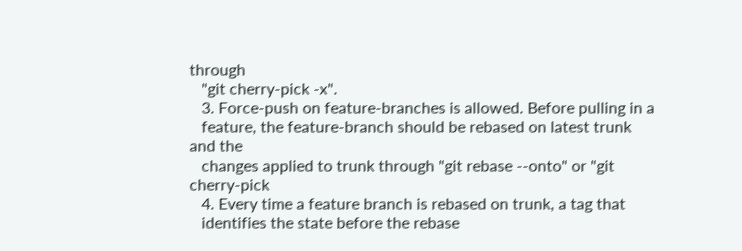through
   "git cherry-pick -x".
   3. Force-push on feature-branches is allowed. Before pulling in a
   feature, the feature-branch should be rebased on latest trunk and the
   changes applied to trunk through "git rebase --onto" or "git cherry-pick
   4. Every time a feature branch is rebased on trunk, a tag that
   identifies the state before the rebase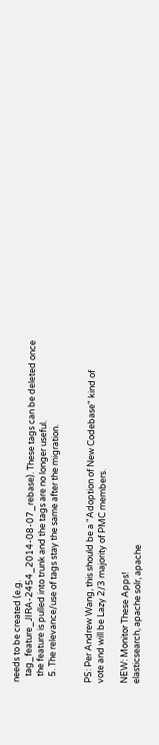needs to be created (e.g.
   tag_feature_JIRA-2454_2014-08-07_rebase). These tags can be deleted once
   the feature is pulled into trunk and the tags are no longer useful.
   5. The relevance/use of tags stay the same after the migration.


PS: Per Andrew Wang, this should be a "Adoption of New Codebase" kind of
vote and will be Lazy 2/3 majority of PMC members.

NEW: Monitor These Apps!
elasticsearch, apache solr, apache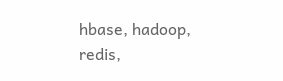hbase, hadoop, redis,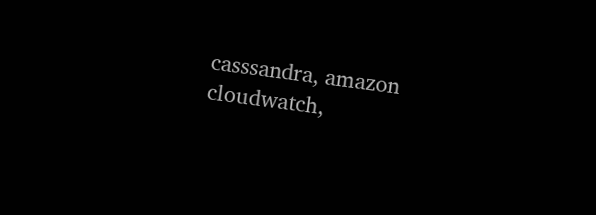casssandra, amazon cloudwatch,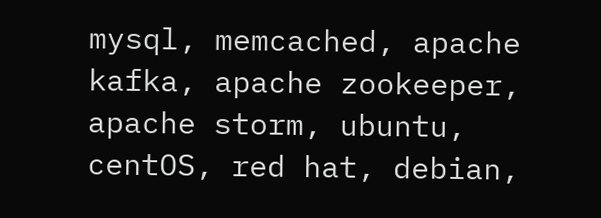mysql, memcached, apache kafka, apache zookeeper, apache storm, ubuntu, centOS, red hat, debian,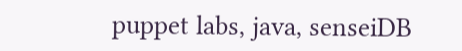puppet labs, java, senseiDB